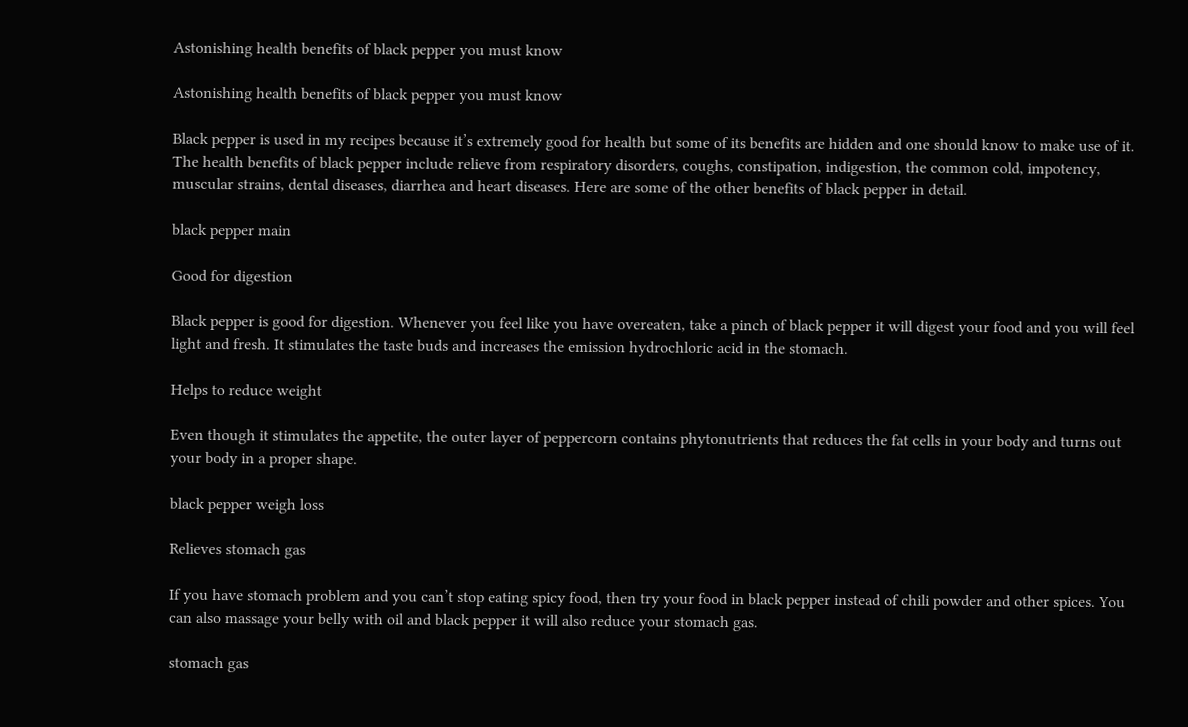Astonishing health benefits of black pepper you must know

Astonishing health benefits of black pepper you must know

Black pepper is used in my recipes because it’s extremely good for health but some of its benefits are hidden and one should know to make use of it. The health benefits of black pepper include relieve from respiratory disorders, coughs, constipation, indigestion, the common cold, impotency, muscular strains, dental diseases, diarrhea and heart diseases. Here are some of the other benefits of black pepper in detail.

black pepper main

Good for digestion

Black pepper is good for digestion. Whenever you feel like you have overeaten, take a pinch of black pepper it will digest your food and you will feel light and fresh. It stimulates the taste buds and increases the emission hydrochloric acid in the stomach.

Helps to reduce weight

Even though it stimulates the appetite, the outer layer of peppercorn contains phytonutrients that reduces the fat cells in your body and turns out your body in a proper shape.

black pepper weigh loss

Relieves stomach gas

If you have stomach problem and you can’t stop eating spicy food, then try your food in black pepper instead of chili powder and other spices. You can also massage your belly with oil and black pepper it will also reduce your stomach gas.

stomach gas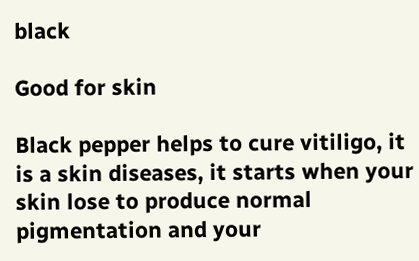black

Good for skin

Black pepper helps to cure vitiligo, it is a skin diseases, it starts when your skin lose to produce normal pigmentation and your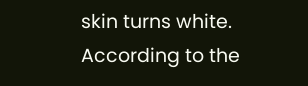skin turns white. According to the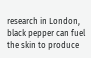research in London, black pepper can fuel the skin to produce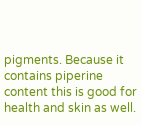pigments. Because it contains piperine content this is good for health and skin as well.